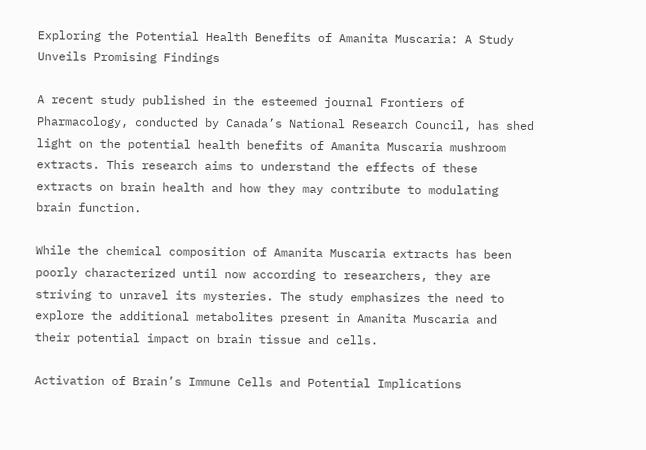Exploring the Potential Health Benefits of Amanita Muscaria: A Study Unveils Promising Findings

A recent study published in the esteemed journal Frontiers of Pharmacology, conducted by Canada’s National Research Council, has shed light on the potential health benefits of Amanita Muscaria mushroom extracts. This research aims to understand the effects of these extracts on brain health and how they may contribute to modulating brain function.

While the chemical composition of Amanita Muscaria extracts has been poorly characterized until now according to researchers, they are striving to unravel its mysteries. The study emphasizes the need to explore the additional metabolites present in Amanita Muscaria and their potential impact on brain tissue and cells.

Activation of Brain’s Immune Cells and Potential Implications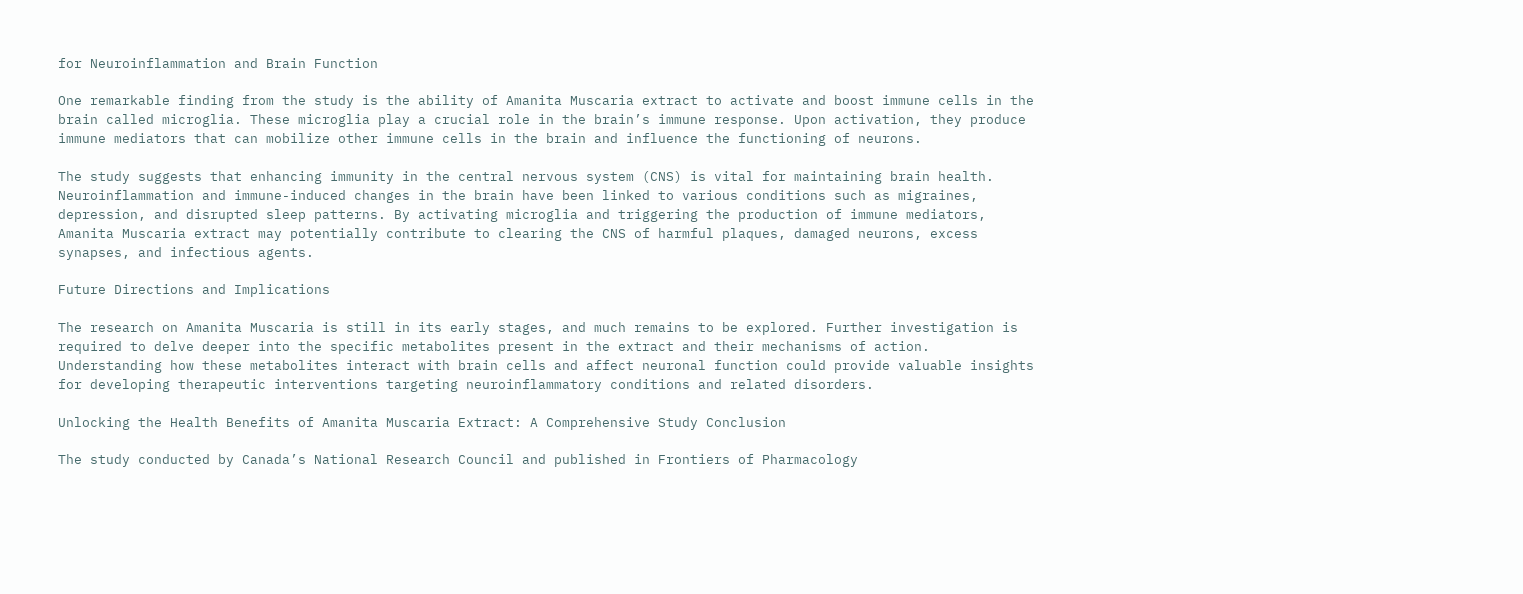for Neuroinflammation and Brain Function

One remarkable finding from the study is the ability of Amanita Muscaria extract to activate and boost immune cells in the brain called microglia. These microglia play a crucial role in the brain’s immune response. Upon activation, they produce immune mediators that can mobilize other immune cells in the brain and influence the functioning of neurons.

The study suggests that enhancing immunity in the central nervous system (CNS) is vital for maintaining brain health. Neuroinflammation and immune-induced changes in the brain have been linked to various conditions such as migraines, depression, and disrupted sleep patterns. By activating microglia and triggering the production of immune mediators, Amanita Muscaria extract may potentially contribute to clearing the CNS of harmful plaques, damaged neurons, excess synapses, and infectious agents.

Future Directions and Implications

The research on Amanita Muscaria is still in its early stages, and much remains to be explored. Further investigation is required to delve deeper into the specific metabolites present in the extract and their mechanisms of action. Understanding how these metabolites interact with brain cells and affect neuronal function could provide valuable insights for developing therapeutic interventions targeting neuroinflammatory conditions and related disorders.

Unlocking the Health Benefits of Amanita Muscaria Extract: A Comprehensive Study Conclusion

The study conducted by Canada’s National Research Council and published in Frontiers of Pharmacology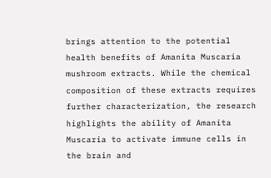brings attention to the potential health benefits of Amanita Muscaria mushroom extracts. While the chemical composition of these extracts requires further characterization, the research highlights the ability of Amanita Muscaria to activate immune cells in the brain and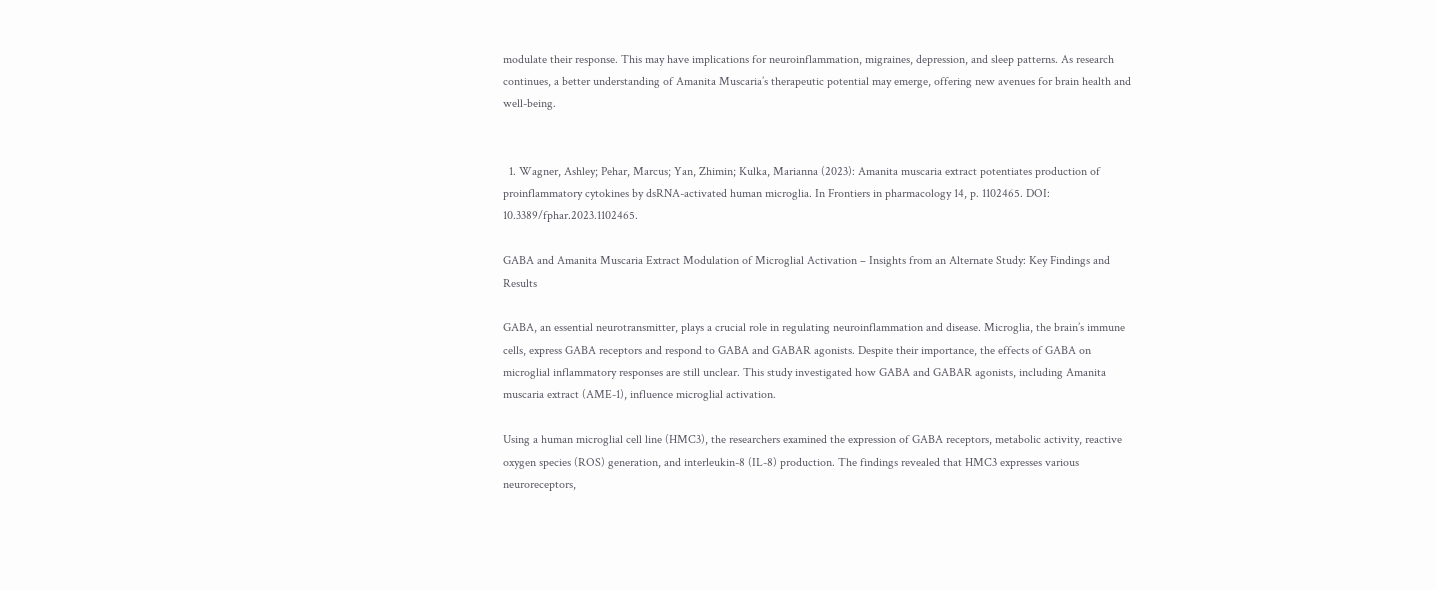modulate their response. This may have implications for neuroinflammation, migraines, depression, and sleep patterns. As research continues, a better understanding of Amanita Muscaria’s therapeutic potential may emerge, offering new avenues for brain health and well-being.


  1. Wagner, Ashley; Pehar, Marcus; Yan, Zhimin; Kulka, Marianna (2023): Amanita muscaria extract potentiates production of proinflammatory cytokines by dsRNA-activated human microglia. In Frontiers in pharmacology 14, p. 1102465. DOI: 10.3389/fphar.2023.1102465.

GABA and Amanita Muscaria Extract Modulation of Microglial Activation – Insights from an Alternate Study: Key Findings and Results

GABA, an essential neurotransmitter, plays a crucial role in regulating neuroinflammation and disease. Microglia, the brain’s immune cells, express GABA receptors and respond to GABA and GABAR agonists. Despite their importance, the effects of GABA on microglial inflammatory responses are still unclear. This study investigated how GABA and GABAR agonists, including Amanita muscaria extract (AME-1), influence microglial activation.

Using a human microglial cell line (HMC3), the researchers examined the expression of GABA receptors, metabolic activity, reactive oxygen species (ROS) generation, and interleukin-8 (IL-8) production. The findings revealed that HMC3 expresses various neuroreceptors,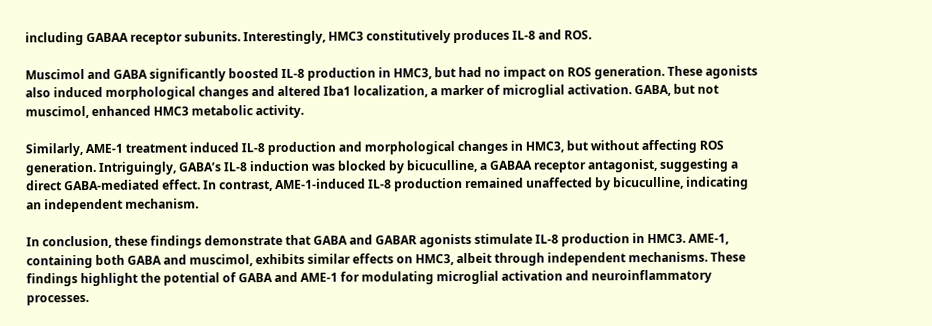including GABAA receptor subunits. Interestingly, HMC3 constitutively produces IL-8 and ROS.

Muscimol and GABA significantly boosted IL-8 production in HMC3, but had no impact on ROS generation. These agonists also induced morphological changes and altered Iba1 localization, a marker of microglial activation. GABA, but not muscimol, enhanced HMC3 metabolic activity.

Similarly, AME-1 treatment induced IL-8 production and morphological changes in HMC3, but without affecting ROS generation. Intriguingly, GABA’s IL-8 induction was blocked by bicuculline, a GABAA receptor antagonist, suggesting a direct GABA-mediated effect. In contrast, AME-1-induced IL-8 production remained unaffected by bicuculline, indicating an independent mechanism.

In conclusion, these findings demonstrate that GABA and GABAR agonists stimulate IL-8 production in HMC3. AME-1, containing both GABA and muscimol, exhibits similar effects on HMC3, albeit through independent mechanisms. These findings highlight the potential of GABA and AME-1 for modulating microglial activation and neuroinflammatory processes.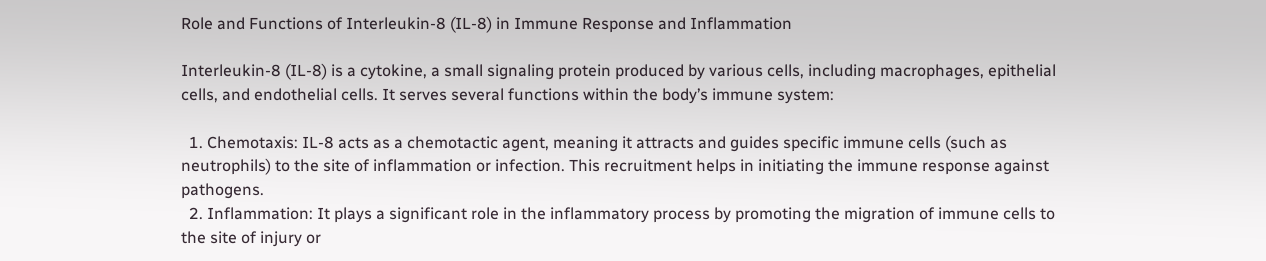Role and Functions of Interleukin-8 (IL-8) in Immune Response and Inflammation

Interleukin-8 (IL-8) is a cytokine, a small signaling protein produced by various cells, including macrophages, epithelial cells, and endothelial cells. It serves several functions within the body’s immune system:

  1. Chemotaxis: IL-8 acts as a chemotactic agent, meaning it attracts and guides specific immune cells (such as neutrophils) to the site of inflammation or infection. This recruitment helps in initiating the immune response against pathogens.
  2. Inflammation: It plays a significant role in the inflammatory process by promoting the migration of immune cells to the site of injury or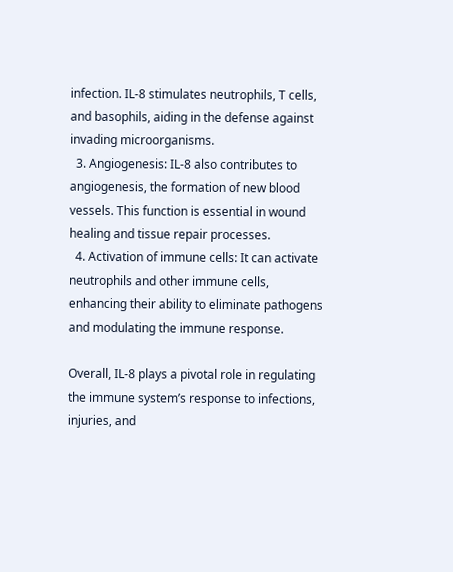infection. IL-8 stimulates neutrophils, T cells, and basophils, aiding in the defense against invading microorganisms.
  3. Angiogenesis: IL-8 also contributes to angiogenesis, the formation of new blood vessels. This function is essential in wound healing and tissue repair processes.
  4. Activation of immune cells: It can activate neutrophils and other immune cells, enhancing their ability to eliminate pathogens and modulating the immune response.

Overall, IL-8 plays a pivotal role in regulating the immune system’s response to infections, injuries, and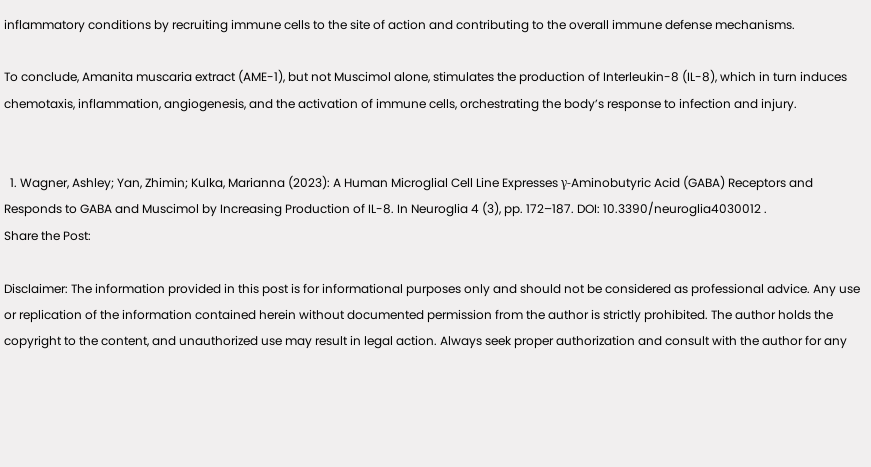inflammatory conditions by recruiting immune cells to the site of action and contributing to the overall immune defense mechanisms.

To conclude, Amanita muscaria extract (AME-1), but not Muscimol alone, stimulates the production of Interleukin-8 (IL-8), which in turn induces chemotaxis, inflammation, angiogenesis, and the activation of immune cells, orchestrating the body’s response to infection and injury.


  1. Wagner, Ashley; Yan, Zhimin; Kulka, Marianna (2023): A Human Microglial Cell Line Expresses γ-Aminobutyric Acid (GABA) Receptors and Responds to GABA and Muscimol by Increasing Production of IL-8. In Neuroglia 4 (3), pp. 172–187. DOI: 10.3390/neuroglia4030012 .
Share the Post:

Disclaimer: The information provided in this post is for informational purposes only and should not be considered as professional advice. Any use or replication of the information contained herein without documented permission from the author is strictly prohibited. The author holds the copyright to the content, and unauthorized use may result in legal action. Always seek proper authorization and consult with the author for any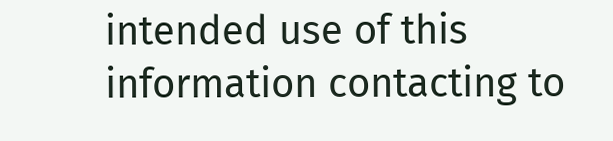intended use of this information contacting to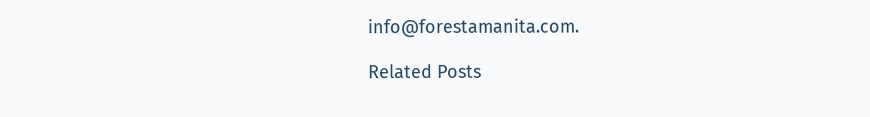info@forestamanita.com.

Related Posts